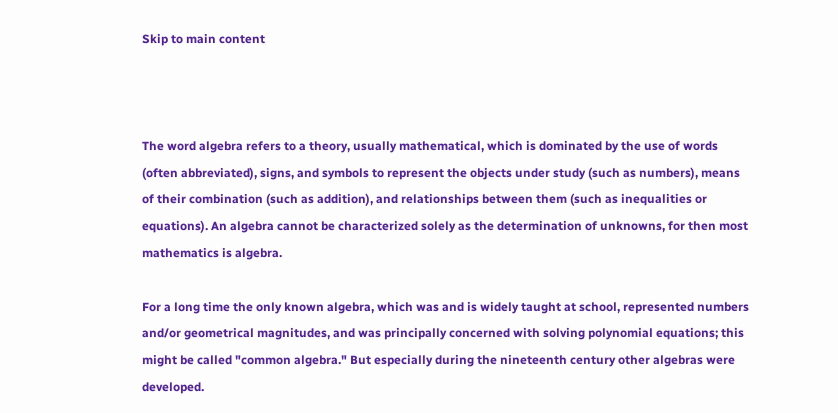Skip to main content



The word algebra refers to a theory, usually mathematical, which is dominated by the use of words (often abbreviated), signs, and symbols to represent the objects under study (such as numbers), means of their combination (such as addition), and relationships between them (such as inequalities or equations). An algebra cannot be characterized solely as the determination of unknowns, for then most mathematics is algebra.

For a long time the only known algebra, which was and is widely taught at school, represented numbers and/or geometrical magnitudes, and was principally concerned with solving polynomial equations; this might be called "common algebra." But especially during the nineteenth century other algebras were developed.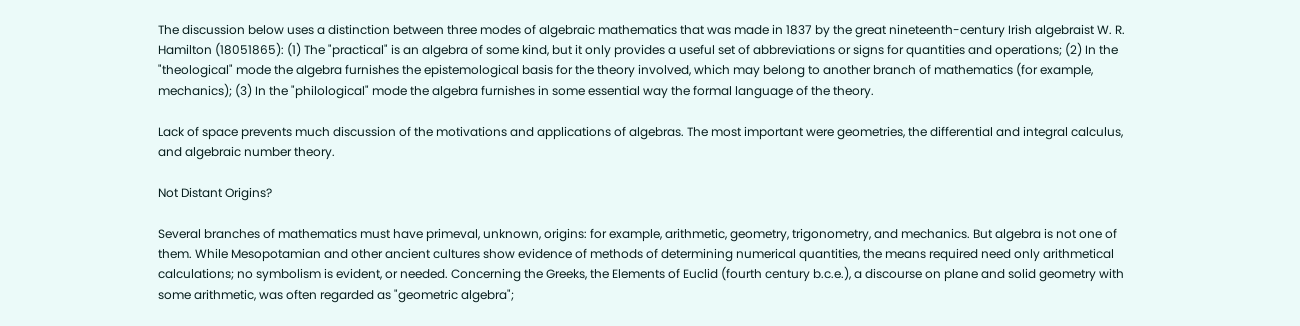The discussion below uses a distinction between three modes of algebraic mathematics that was made in 1837 by the great nineteenth-century Irish algebraist W. R. Hamilton (18051865): (1) The "practical" is an algebra of some kind, but it only provides a useful set of abbreviations or signs for quantities and operations; (2) In the "theological" mode the algebra furnishes the epistemological basis for the theory involved, which may belong to another branch of mathematics (for example, mechanics); (3) In the "philological" mode the algebra furnishes in some essential way the formal language of the theory.

Lack of space prevents much discussion of the motivations and applications of algebras. The most important were geometries, the differential and integral calculus, and algebraic number theory.

Not Distant Origins?

Several branches of mathematics must have primeval, unknown, origins: for example, arithmetic, geometry, trigonometry, and mechanics. But algebra is not one of them. While Mesopotamian and other ancient cultures show evidence of methods of determining numerical quantities, the means required need only arithmetical calculations; no symbolism is evident, or needed. Concerning the Greeks, the Elements of Euclid (fourth century b.c.e.), a discourse on plane and solid geometry with some arithmetic, was often regarded as "geometric algebra";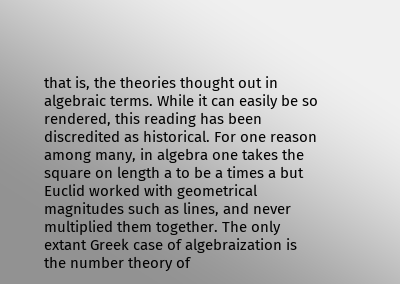that is, the theories thought out in algebraic terms. While it can easily be so rendered, this reading has been discredited as historical. For one reason among many, in algebra one takes the square on length a to be a times a but Euclid worked with geometrical magnitudes such as lines, and never multiplied them together. The only extant Greek case of algebraization is the number theory of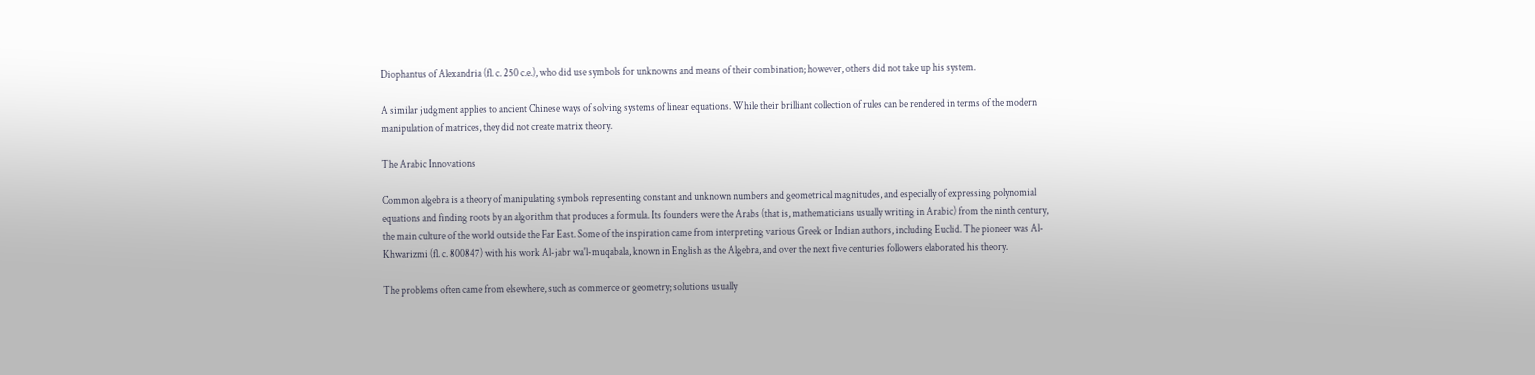Diophantus of Alexandria (fl. c. 250 c.e.), who did use symbols for unknowns and means of their combination; however, others did not take up his system.

A similar judgment applies to ancient Chinese ways of solving systems of linear equations. While their brilliant collection of rules can be rendered in terms of the modern manipulation of matrices, they did not create matrix theory.

The Arabic Innovations

Common algebra is a theory of manipulating symbols representing constant and unknown numbers and geometrical magnitudes, and especially of expressing polynomial equations and finding roots by an algorithm that produces a formula. Its founders were the Arabs (that is, mathematicians usually writing in Arabic) from the ninth century, the main culture of the world outside the Far East. Some of the inspiration came from interpreting various Greek or Indian authors, including Euclid. The pioneer was Al-Khwarizmi (fl. c. 800847) with his work Al-jabr wa'l-muqabala, known in English as the Algebra, and over the next five centuries followers elaborated his theory.

The problems often came from elsewhere, such as commerce or geometry; solutions usually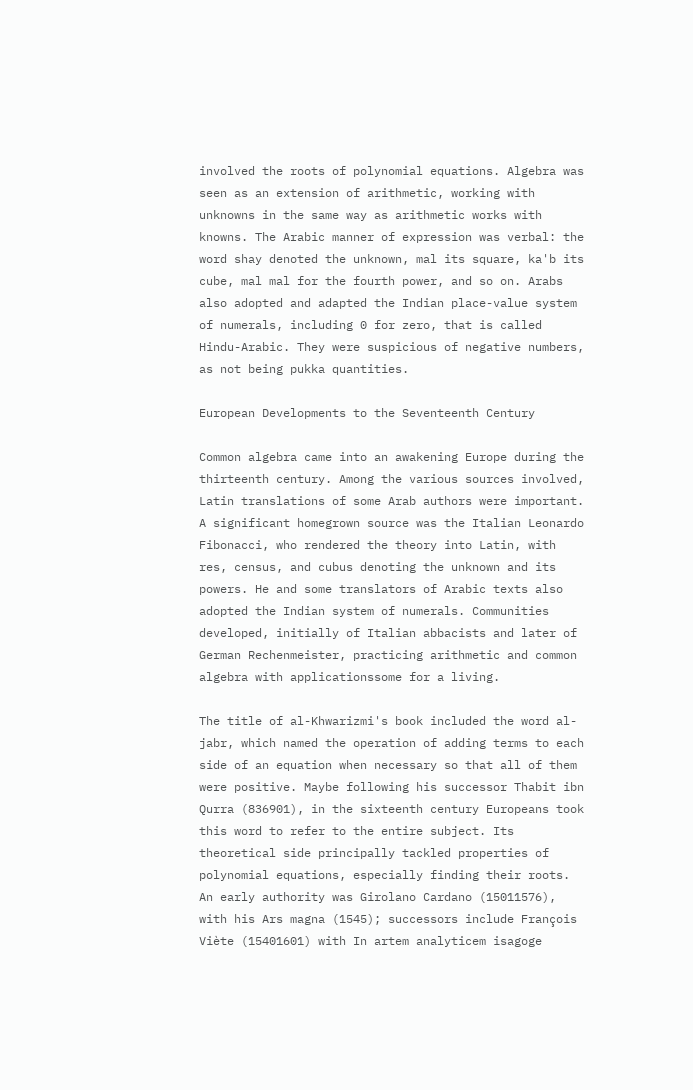involved the roots of polynomial equations. Algebra was seen as an extension of arithmetic, working with unknowns in the same way as arithmetic works with knowns. The Arabic manner of expression was verbal: the word shay denoted the unknown, mal its square, ka'b its cube, mal mal for the fourth power, and so on. Arabs also adopted and adapted the Indian place-value system of numerals, including 0 for zero, that is called Hindu-Arabic. They were suspicious of negative numbers, as not being pukka quantities.

European Developments to the Seventeenth Century

Common algebra came into an awakening Europe during the thirteenth century. Among the various sources involved, Latin translations of some Arab authors were important. A significant homegrown source was the Italian Leonardo Fibonacci, who rendered the theory into Latin, with res, census, and cubus denoting the unknown and its powers. He and some translators of Arabic texts also adopted the Indian system of numerals. Communities developed, initially of Italian abbacists and later of German Rechenmeister, practicing arithmetic and common algebra with applicationssome for a living.

The title of al-Khwarizmi's book included the word al-jabr, which named the operation of adding terms to each side of an equation when necessary so that all of them were positive. Maybe following his successor Thabit ibn Qurra (836901), in the sixteenth century Europeans took this word to refer to the entire subject. Its theoretical side principally tackled properties of polynomial equations, especially finding their roots. An early authority was Girolano Cardano (15011576), with his Ars magna (1545); successors include François Viète (15401601) with In artem analyticem isagoge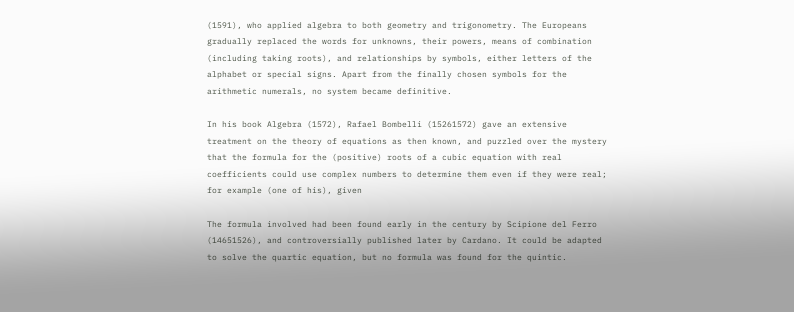(1591), who applied algebra to both geometry and trigonometry. The Europeans gradually replaced the words for unknowns, their powers, means of combination (including taking roots), and relationships by symbols, either letters of the alphabet or special signs. Apart from the finally chosen symbols for the arithmetic numerals, no system became definitive.

In his book Algebra (1572), Rafael Bombelli (15261572) gave an extensive treatment on the theory of equations as then known, and puzzled over the mystery that the formula for the (positive) roots of a cubic equation with real coefficients could use complex numbers to determine them even if they were real; for example (one of his), given

The formula involved had been found early in the century by Scipione del Ferro (14651526), and controversially published later by Cardano. It could be adapted to solve the quartic equation, but no formula was found for the quintic.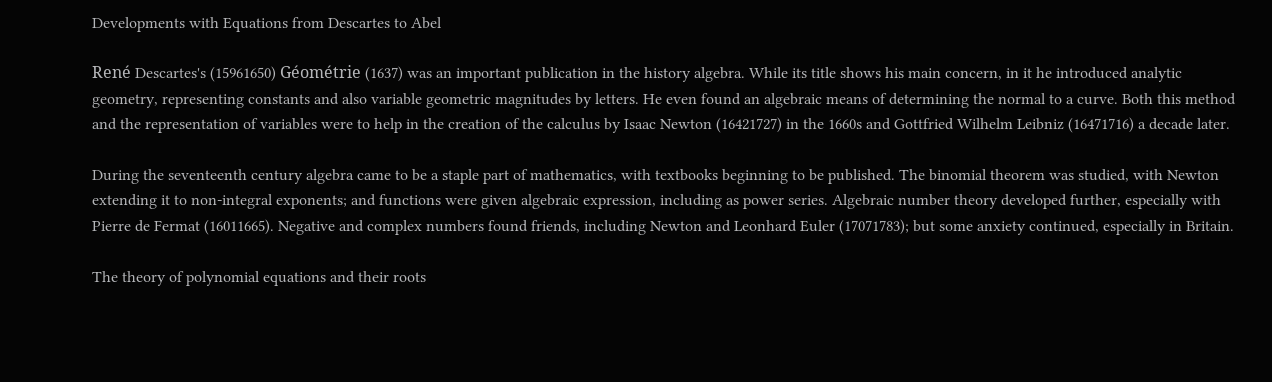Developments with Equations from Descartes to Abel

René Descartes's (15961650) Géométrie (1637) was an important publication in the history algebra. While its title shows his main concern, in it he introduced analytic geometry, representing constants and also variable geometric magnitudes by letters. He even found an algebraic means of determining the normal to a curve. Both this method and the representation of variables were to help in the creation of the calculus by Isaac Newton (16421727) in the 1660s and Gottfried Wilhelm Leibniz (16471716) a decade later.

During the seventeenth century algebra came to be a staple part of mathematics, with textbooks beginning to be published. The binomial theorem was studied, with Newton extending it to non-integral exponents; and functions were given algebraic expression, including as power series. Algebraic number theory developed further, especially with Pierre de Fermat (16011665). Negative and complex numbers found friends, including Newton and Leonhard Euler (17071783); but some anxiety continued, especially in Britain.

The theory of polynomial equations and their roots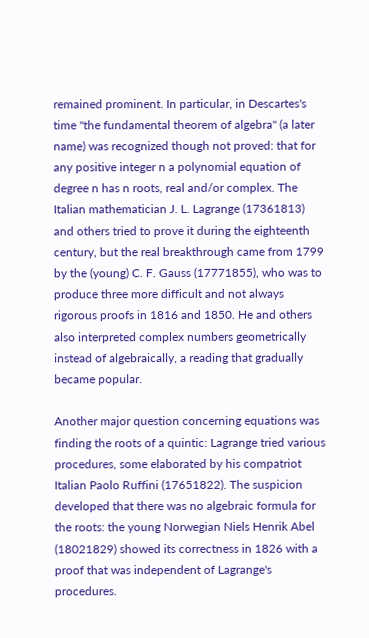remained prominent. In particular, in Descartes's time "the fundamental theorem of algebra" (a later name) was recognized though not proved: that for any positive integer n a polynomial equation of degree n has n roots, real and/or complex. The Italian mathematician J. L. Lagrange (17361813) and others tried to prove it during the eighteenth century, but the real breakthrough came from 1799 by the (young) C. F. Gauss (17771855), who was to produce three more difficult and not always rigorous proofs in 1816 and 1850. He and others also interpreted complex numbers geometrically instead of algebraically, a reading that gradually became popular.

Another major question concerning equations was finding the roots of a quintic: Lagrange tried various procedures, some elaborated by his compatriot Italian Paolo Ruffini (17651822). The suspicion developed that there was no algebraic formula for the roots: the young Norwegian Niels Henrik Abel (18021829) showed its correctness in 1826 with a proof that was independent of Lagrange's procedures.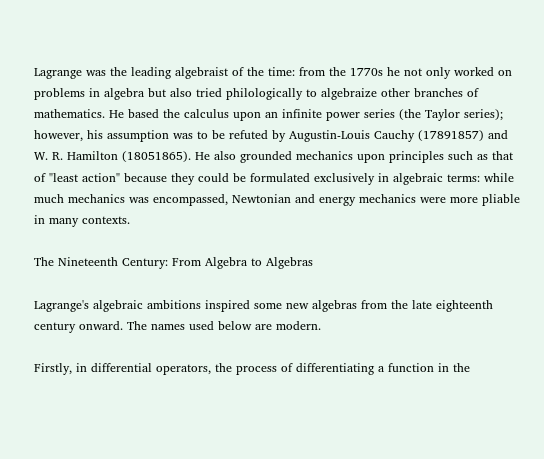Lagrange was the leading algebraist of the time: from the 1770s he not only worked on problems in algebra but also tried philologically to algebraize other branches of mathematics. He based the calculus upon an infinite power series (the Taylor series); however, his assumption was to be refuted by Augustin-Louis Cauchy (17891857) and W. R. Hamilton (18051865). He also grounded mechanics upon principles such as that of "least action" because they could be formulated exclusively in algebraic terms: while much mechanics was encompassed, Newtonian and energy mechanics were more pliable in many contexts.

The Nineteenth Century: From Algebra to Algebras

Lagrange's algebraic ambitions inspired some new algebras from the late eighteenth century onward. The names used below are modern.

Firstly, in differential operators, the process of differentiating a function in the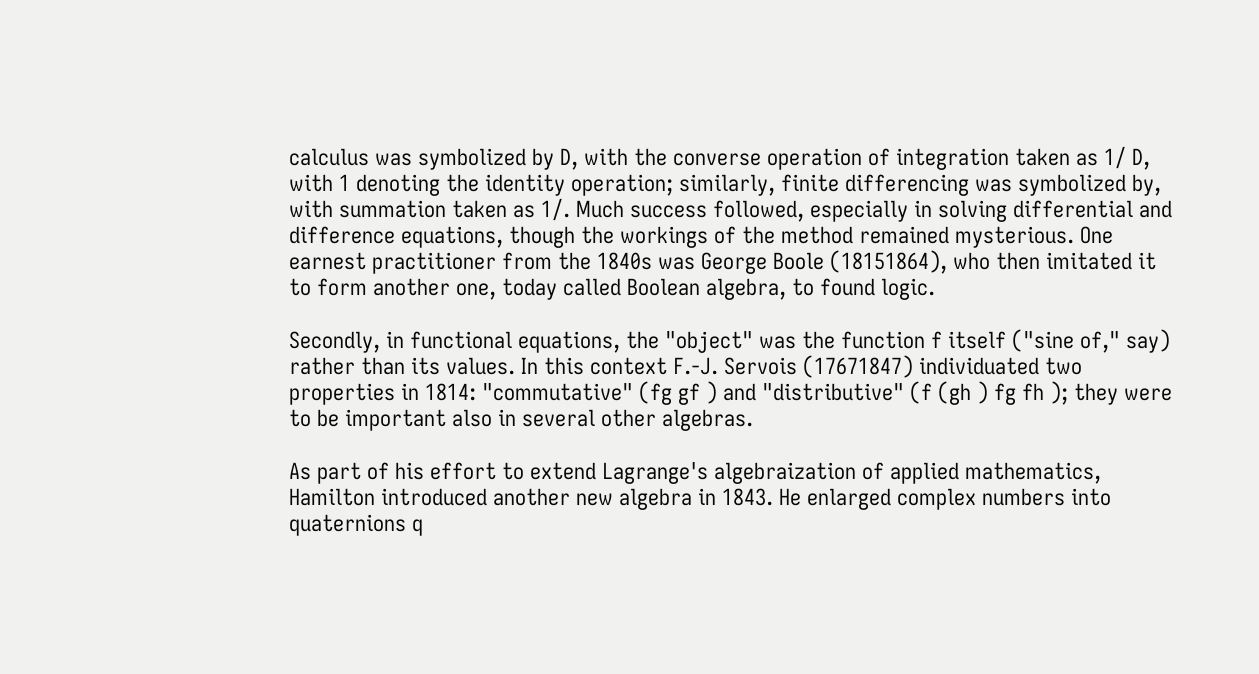calculus was symbolized by D, with the converse operation of integration taken as 1/ D, with 1 denoting the identity operation; similarly, finite differencing was symbolized by, with summation taken as 1/. Much success followed, especially in solving differential and difference equations, though the workings of the method remained mysterious. One earnest practitioner from the 1840s was George Boole (18151864), who then imitated it to form another one, today called Boolean algebra, to found logic.

Secondly, in functional equations, the "object" was the function f itself ("sine of," say) rather than its values. In this context F.-J. Servois (17671847) individuated two properties in 1814: "commutative" (fg gf ) and "distributive" (f (gh ) fg fh ); they were to be important also in several other algebras.

As part of his effort to extend Lagrange's algebraization of applied mathematics, Hamilton introduced another new algebra in 1843. He enlarged complex numbers into quaternions q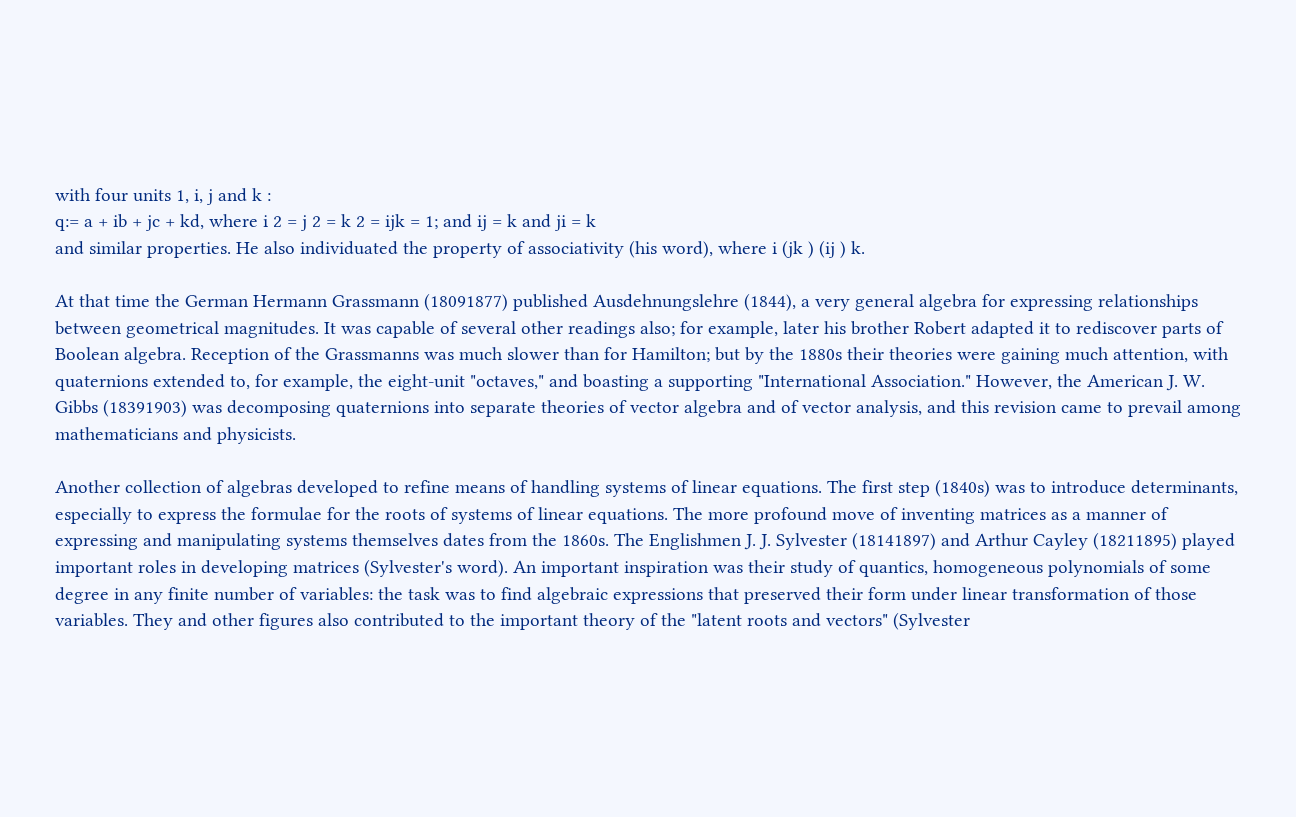with four units 1, i, j and k :
q:= a + ib + jc + kd, where i 2 = j 2 = k 2 = ijk = 1; and ij = k and ji = k
and similar properties. He also individuated the property of associativity (his word), where i (jk ) (ij ) k.

At that time the German Hermann Grassmann (18091877) published Ausdehnungslehre (1844), a very general algebra for expressing relationships between geometrical magnitudes. It was capable of several other readings also; for example, later his brother Robert adapted it to rediscover parts of Boolean algebra. Reception of the Grassmanns was much slower than for Hamilton; but by the 1880s their theories were gaining much attention, with quaternions extended to, for example, the eight-unit "octaves," and boasting a supporting "International Association." However, the American J. W. Gibbs (18391903) was decomposing quaternions into separate theories of vector algebra and of vector analysis, and this revision came to prevail among mathematicians and physicists.

Another collection of algebras developed to refine means of handling systems of linear equations. The first step (1840s) was to introduce determinants, especially to express the formulae for the roots of systems of linear equations. The more profound move of inventing matrices as a manner of expressing and manipulating systems themselves dates from the 1860s. The Englishmen J. J. Sylvester (18141897) and Arthur Cayley (18211895) played important roles in developing matrices (Sylvester's word). An important inspiration was their study of quantics, homogeneous polynomials of some degree in any finite number of variables: the task was to find algebraic expressions that preserved their form under linear transformation of those variables. They and other figures also contributed to the important theory of the "latent roots and vectors" (Sylvester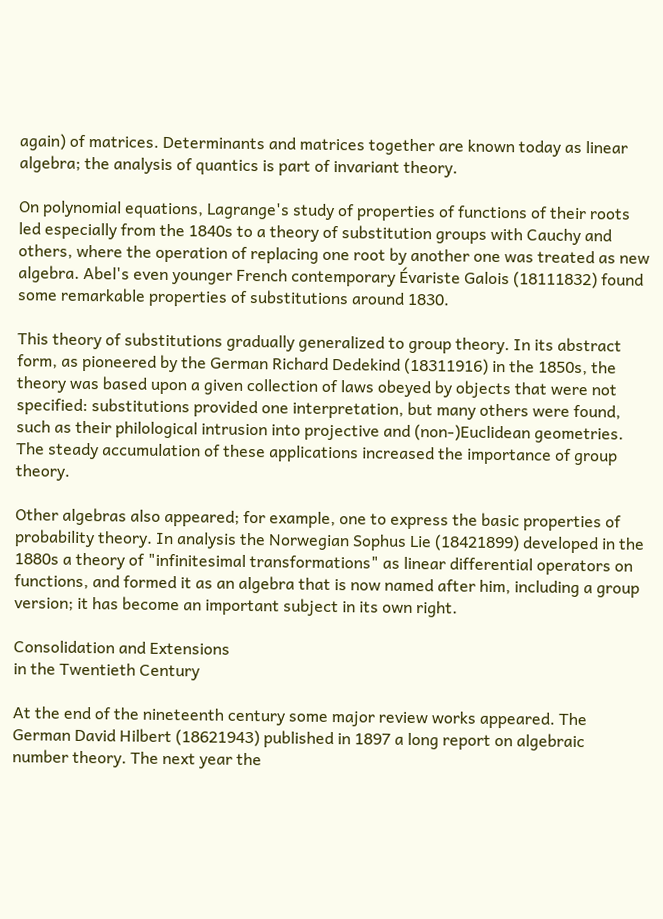again) of matrices. Determinants and matrices together are known today as linear algebra; the analysis of quantics is part of invariant theory.

On polynomial equations, Lagrange's study of properties of functions of their roots led especially from the 1840s to a theory of substitution groups with Cauchy and others, where the operation of replacing one root by another one was treated as new algebra. Abel's even younger French contemporary Évariste Galois (18111832) found some remarkable properties of substitutions around 1830.

This theory of substitutions gradually generalized to group theory. In its abstract form, as pioneered by the German Richard Dedekind (18311916) in the 1850s, the theory was based upon a given collection of laws obeyed by objects that were not specified: substitutions provided one interpretation, but many others were found, such as their philological intrusion into projective and (non-)Euclidean geometries. The steady accumulation of these applications increased the importance of group theory.

Other algebras also appeared; for example, one to express the basic properties of probability theory. In analysis the Norwegian Sophus Lie (18421899) developed in the 1880s a theory of "infinitesimal transformations" as linear differential operators on functions, and formed it as an algebra that is now named after him, including a group version; it has become an important subject in its own right.

Consolidation and Extensions
in the Twentieth Century

At the end of the nineteenth century some major review works appeared. The German David Hilbert (18621943) published in 1897 a long report on algebraic number theory. The next year the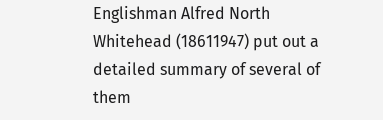Englishman Alfred North Whitehead (18611947) put out a detailed summary of several of them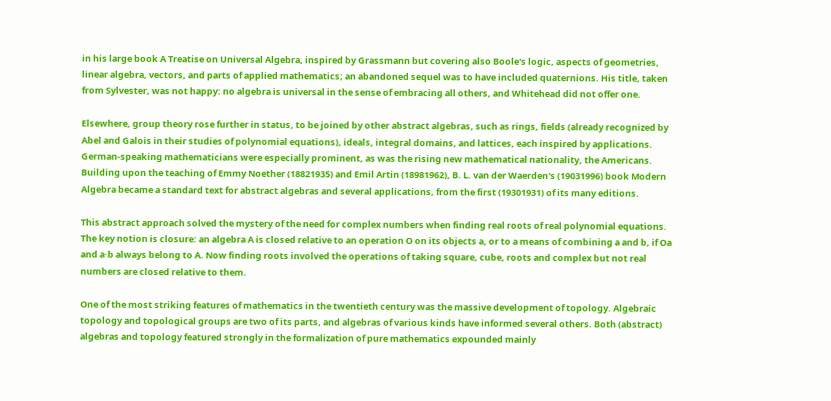in his large book A Treatise on Universal Algebra, inspired by Grassmann but covering also Boole's logic, aspects of geometries, linear algebra, vectors, and parts of applied mathematics; an abandoned sequel was to have included quaternions. His title, taken from Sylvester, was not happy: no algebra is universal in the sense of embracing all others, and Whitehead did not offer one.

Elsewhere, group theory rose further in status, to be joined by other abstract algebras, such as rings, fields (already recognized by Abel and Galois in their studies of polynomial equations), ideals, integral domains, and lattices, each inspired by applications. German-speaking mathematicians were especially prominent, as was the rising new mathematical nationality, the Americans. Building upon the teaching of Emmy Noether (18821935) and Emil Artin (18981962), B. L. van der Waerden's (19031996) book Modern Algebra became a standard text for abstract algebras and several applications, from the first (19301931) of its many editions.

This abstract approach solved the mystery of the need for complex numbers when finding real roots of real polynomial equations. The key notion is closure: an algebra A is closed relative to an operation O on its objects a, or to a means of combining a and b, if Oa and a·b always belong to A. Now finding roots involved the operations of taking square, cube, roots and complex but not real numbers are closed relative to them.

One of the most striking features of mathematics in the twentieth century was the massive development of topology. Algebraic topology and topological groups are two of its parts, and algebras of various kinds have informed several others. Both (abstract) algebras and topology featured strongly in the formalization of pure mathematics expounded mainly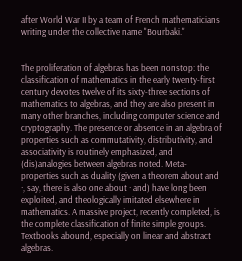after World War II by a team of French mathematicians writing under the collective name "Bourbaki."


The proliferation of algebras has been nonstop: the classification of mathematics in the early twenty-first century devotes twelve of its sixty-three sections of mathematics to algebras, and they are also present in many other branches, including computer science and cryptography. The presence or absence in an algebra of properties such as commutativity, distributivity, and associativity is routinely emphasized, and (dis)analogies between algebras noted. Meta-properties such as duality (given a theorem about and ·, say, there is also one about · and) have long been exploited, and theologically imitated elsewhere in mathematics. A massive project, recently completed, is the complete classification of finite simple groups. Textbooks abound, especially on linear and abstract algebras.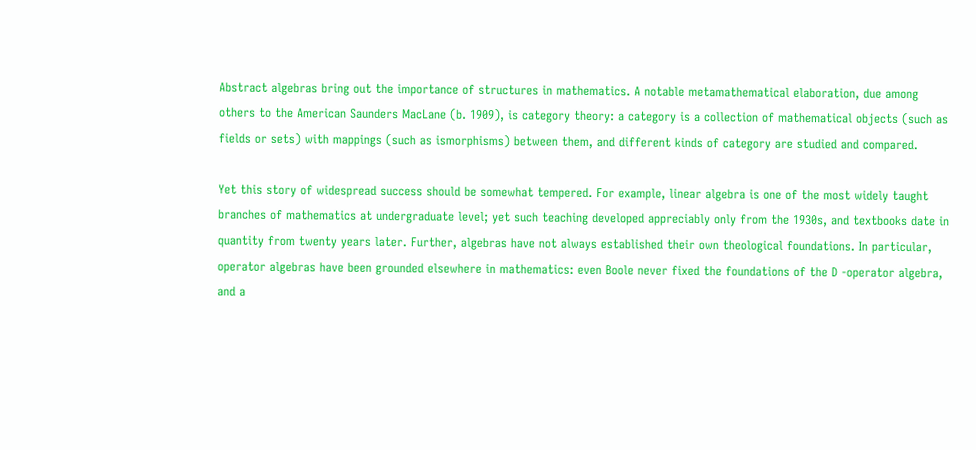Abstract algebras bring out the importance of structures in mathematics. A notable metamathematical elaboration, due among others to the American Saunders MacLane (b. 1909), is category theory: a category is a collection of mathematical objects (such as fields or sets) with mappings (such as ismorphisms) between them, and different kinds of category are studied and compared.

Yet this story of widespread success should be somewhat tempered. For example, linear algebra is one of the most widely taught branches of mathematics at undergraduate level; yet such teaching developed appreciably only from the 1930s, and textbooks date in quantity from twenty years later. Further, algebras have not always established their own theological foundations. In particular, operator algebras have been grounded elsewhere in mathematics: even Boole never fixed the foundations of the D -operator algebra, and a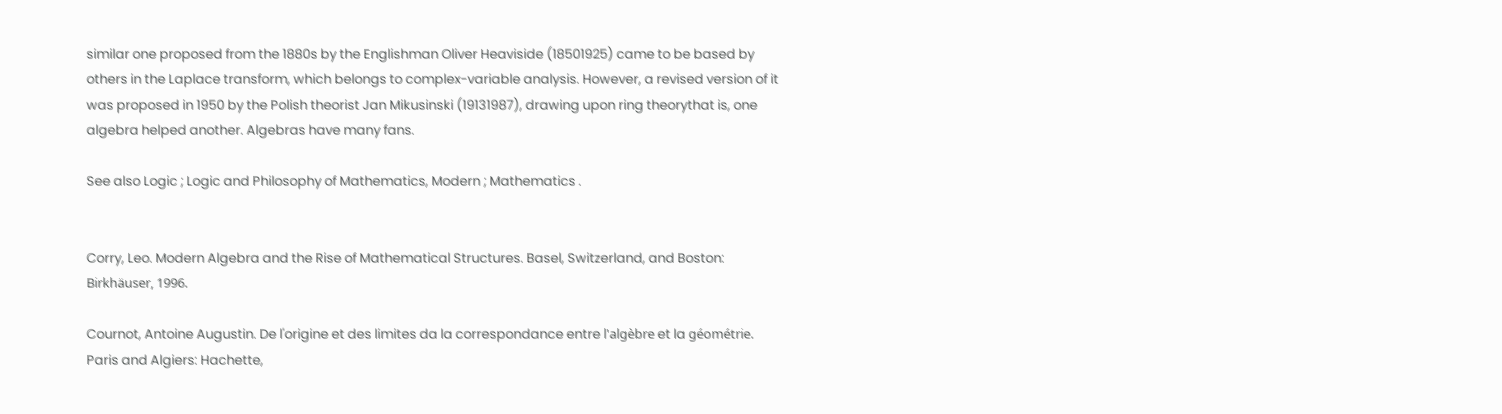similar one proposed from the 1880s by the Englishman Oliver Heaviside (18501925) came to be based by others in the Laplace transform, which belongs to complex-variable analysis. However, a revised version of it was proposed in 1950 by the Polish theorist Jan Mikusinski (19131987), drawing upon ring theorythat is, one algebra helped another. Algebras have many fans.

See also Logic ; Logic and Philosophy of Mathematics, Modern ; Mathematics .


Corry, Leo. Modern Algebra and the Rise of Mathematical Structures. Basel, Switzerland, and Boston: Birkhäuser, 1996.

Cournot, Antoine Augustin. De l'origine et des limites da la correspondance entre l'algèbre et la géométrie. Paris and Algiers: Hachette,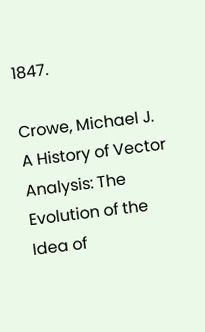1847.

Crowe, Michael J. A History of Vector Analysis: The Evolution of the Idea of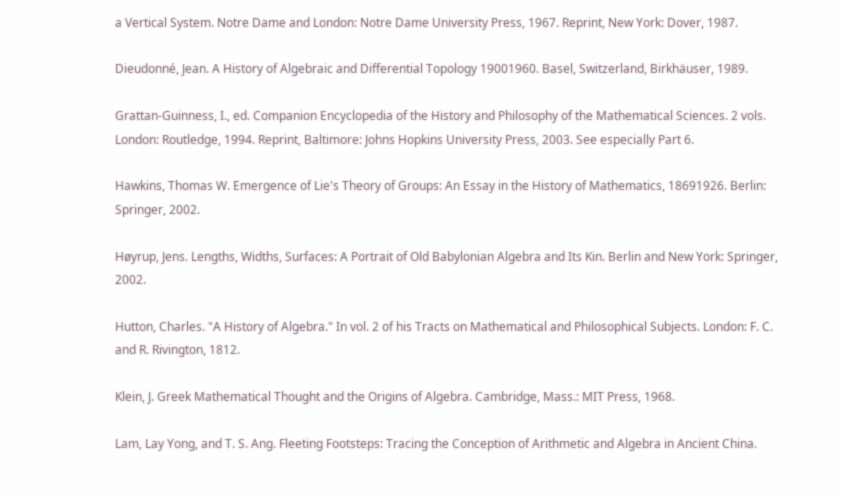a Vertical System. Notre Dame and London: Notre Dame University Press, 1967. Reprint, New York: Dover, 1987.

Dieudonné, Jean. A History of Algebraic and Differential Topology 19001960. Basel, Switzerland, Birkhäuser, 1989.

Grattan-Guinness, I., ed. Companion Encyclopedia of the History and Philosophy of the Mathematical Sciences. 2 vols. London: Routledge, 1994. Reprint, Baltimore: Johns Hopkins University Press, 2003. See especially Part 6.

Hawkins, Thomas W. Emergence of Lie's Theory of Groups: An Essay in the History of Mathematics, 18691926. Berlin: Springer, 2002.

Høyrup, Jens. Lengths, Widths, Surfaces: A Portrait of Old Babylonian Algebra and Its Kin. Berlin and New York: Springer, 2002.

Hutton, Charles. "A History of Algebra." In vol. 2 of his Tracts on Mathematical and Philosophical Subjects. London: F. C. and R. Rivington, 1812.

Klein, J. Greek Mathematical Thought and the Origins of Algebra. Cambridge, Mass.: MIT Press, 1968.

Lam, Lay Yong, and T. S. Ang. Fleeting Footsteps: Tracing the Conception of Arithmetic and Algebra in Ancient China.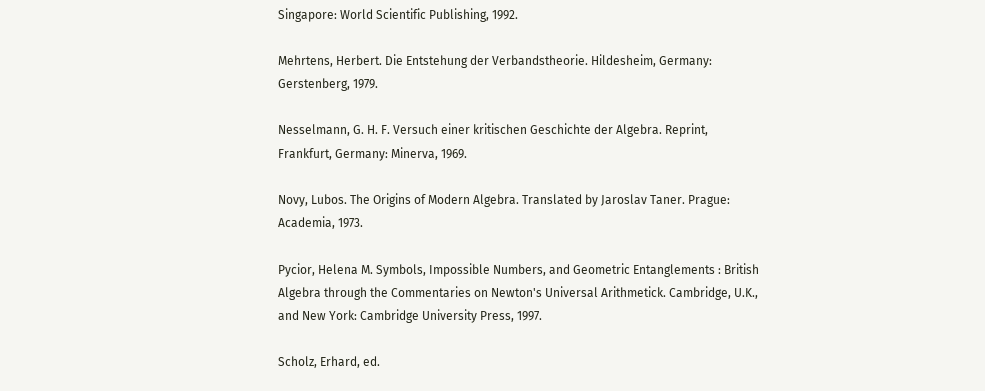Singapore: World Scientific Publishing, 1992.

Mehrtens, Herbert. Die Entstehung der Verbandstheorie. Hildesheim, Germany: Gerstenberg, 1979.

Nesselmann, G. H. F. Versuch einer kritischen Geschichte der Algebra. Reprint, Frankfurt, Germany: Minerva, 1969.

Novy, Lubos. The Origins of Modern Algebra. Translated by Jaroslav Taner. Prague: Academia, 1973.

Pycior, Helena M. Symbols, Impossible Numbers, and Geometric Entanglements : British Algebra through the Commentaries on Newton's Universal Arithmetick. Cambridge, U.K., and New York: Cambridge University Press, 1997.

Scholz, Erhard, ed.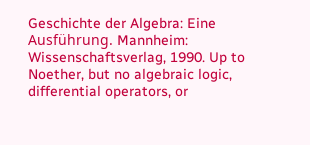Geschichte der Algebra: Eine Ausführung. Mannheim: Wissenschaftsverlag, 1990. Up to Noether, but no algebraic logic, differential operators, or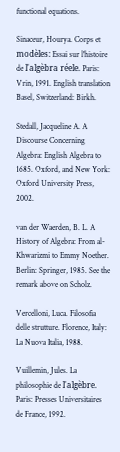functional equations.

Sinaceur, Hourya. Corps et modèles: Essai sur l'histoire de l'algèbra réele. Paris: Vrin, 1991. English translation Basel, Switzerland: Birkh.

Stedall, Jacqueline A. A Discourse Concerning Algebra: English Algebra to 1685. Oxford, and New York: Oxford University Press, 2002.

van der Waerden, B. L. A History of Algebra: From al-Khwarizmi to Emmy Noether. Berlin: Springer, 1985. See the remark above on Scholz.

Vercelloni, Luca. Filosofia delle strutture. Florence, Italy: La Nuova Italia, 1988.

Vuillemin, Jules. La philosophie de l'algèbre. Paris: Presses Universitaires de France, 1992.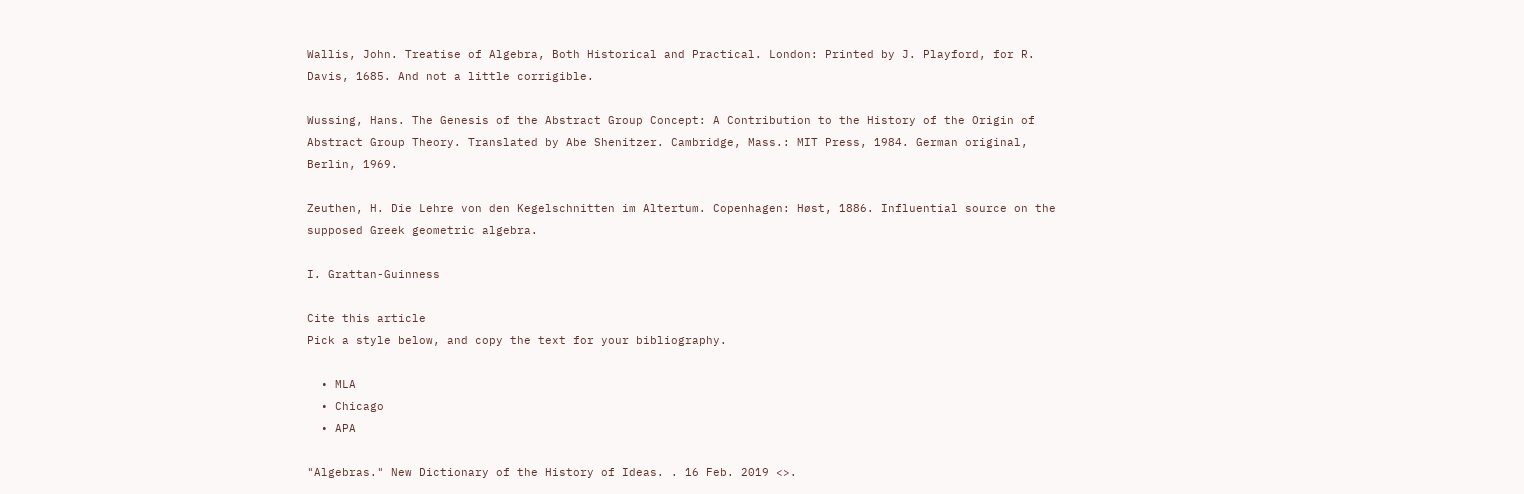Wallis, John. Treatise of Algebra, Both Historical and Practical. London: Printed by J. Playford, for R. Davis, 1685. And not a little corrigible.

Wussing, Hans. The Genesis of the Abstract Group Concept: A Contribution to the History of the Origin of Abstract Group Theory. Translated by Abe Shenitzer. Cambridge, Mass.: MIT Press, 1984. German original, Berlin, 1969.

Zeuthen, H. Die Lehre von den Kegelschnitten im Altertum. Copenhagen: Høst, 1886. Influential source on the supposed Greek geometric algebra.

I. Grattan-Guinness

Cite this article
Pick a style below, and copy the text for your bibliography.

  • MLA
  • Chicago
  • APA

"Algebras." New Dictionary of the History of Ideas. . 16 Feb. 2019 <>.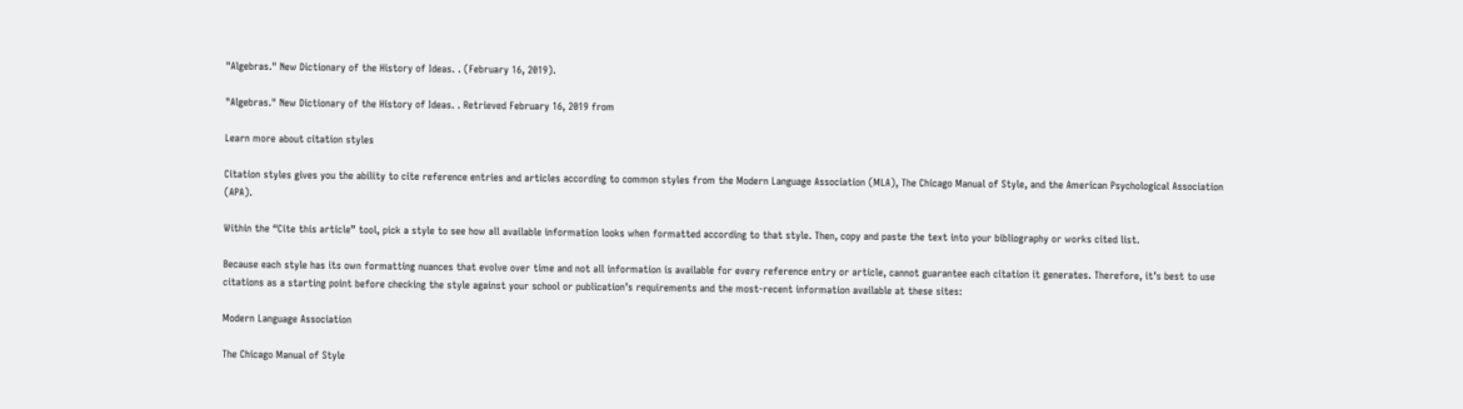"Algebras." New Dictionary of the History of Ideas. . (February 16, 2019).

"Algebras." New Dictionary of the History of Ideas. . Retrieved February 16, 2019 from

Learn more about citation styles

Citation styles gives you the ability to cite reference entries and articles according to common styles from the Modern Language Association (MLA), The Chicago Manual of Style, and the American Psychological Association (APA).

Within the “Cite this article” tool, pick a style to see how all available information looks when formatted according to that style. Then, copy and paste the text into your bibliography or works cited list.

Because each style has its own formatting nuances that evolve over time and not all information is available for every reference entry or article, cannot guarantee each citation it generates. Therefore, it’s best to use citations as a starting point before checking the style against your school or publication’s requirements and the most-recent information available at these sites:

Modern Language Association

The Chicago Manual of Style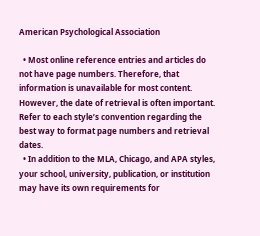American Psychological Association

  • Most online reference entries and articles do not have page numbers. Therefore, that information is unavailable for most content. However, the date of retrieval is often important. Refer to each style’s convention regarding the best way to format page numbers and retrieval dates.
  • In addition to the MLA, Chicago, and APA styles, your school, university, publication, or institution may have its own requirements for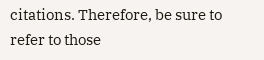citations. Therefore, be sure to refer to those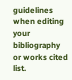guidelines when editing your bibliography or works cited list.